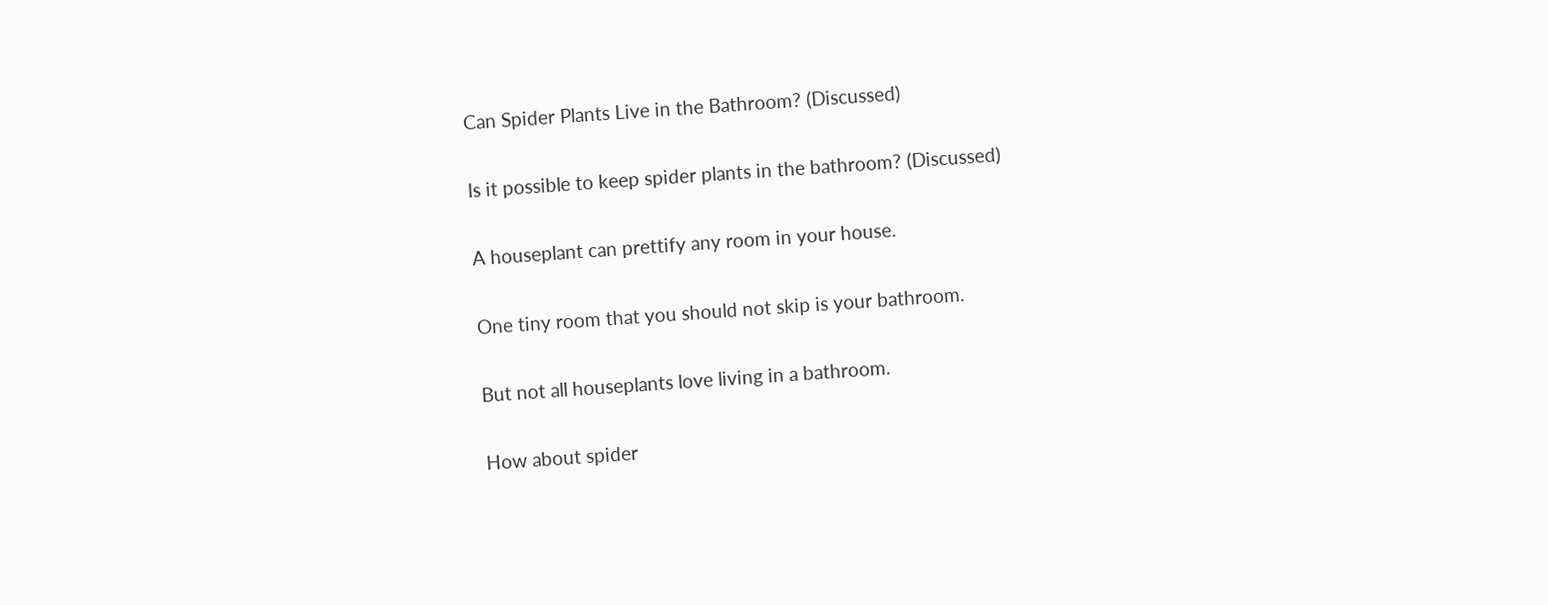Can Spider Plants Live in the Bathroom? (Discussed)

Is it possible to keep spider plants in the bathroom? (Discussed)

A houseplant can prettify any room in your house.

One tiny room that you should not skip is your bathroom.

But not all houseplants love living in a bathroom.

How about spider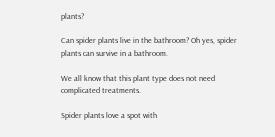plants?

Can spider plants live in the bathroom? Oh yes, spider plants can survive in a bathroom.

We all know that this plant type does not need complicated treatments.

Spider plants love a spot with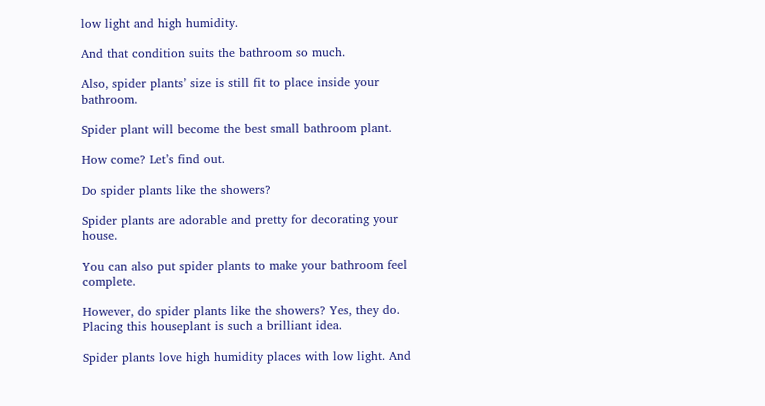low light and high humidity.

And that condition suits the bathroom so much.

Also, spider plants’ size is still fit to place inside your bathroom.

Spider plant will become the best small bathroom plant.

How come? Let’s find out.

Do spider plants like the showers?

Spider plants are adorable and pretty for decorating your house.

You can also put spider plants to make your bathroom feel complete.

However, do spider plants like the showers? Yes, they do. Placing this houseplant is such a brilliant idea.

Spider plants love high humidity places with low light. And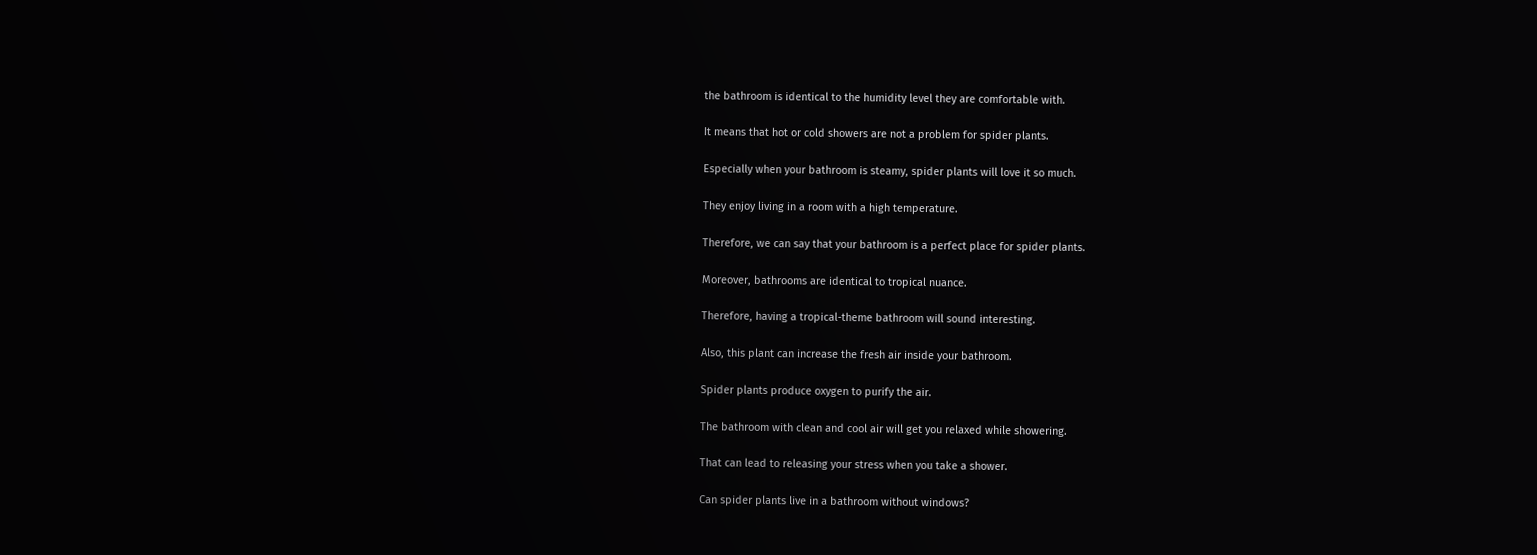the bathroom is identical to the humidity level they are comfortable with.

It means that hot or cold showers are not a problem for spider plants.

Especially when your bathroom is steamy, spider plants will love it so much.

They enjoy living in a room with a high temperature.

Therefore, we can say that your bathroom is a perfect place for spider plants.

Moreover, bathrooms are identical to tropical nuance.

Therefore, having a tropical-theme bathroom will sound interesting.

Also, this plant can increase the fresh air inside your bathroom.

Spider plants produce oxygen to purify the air.

The bathroom with clean and cool air will get you relaxed while showering.

That can lead to releasing your stress when you take a shower.

Can spider plants live in a bathroom without windows?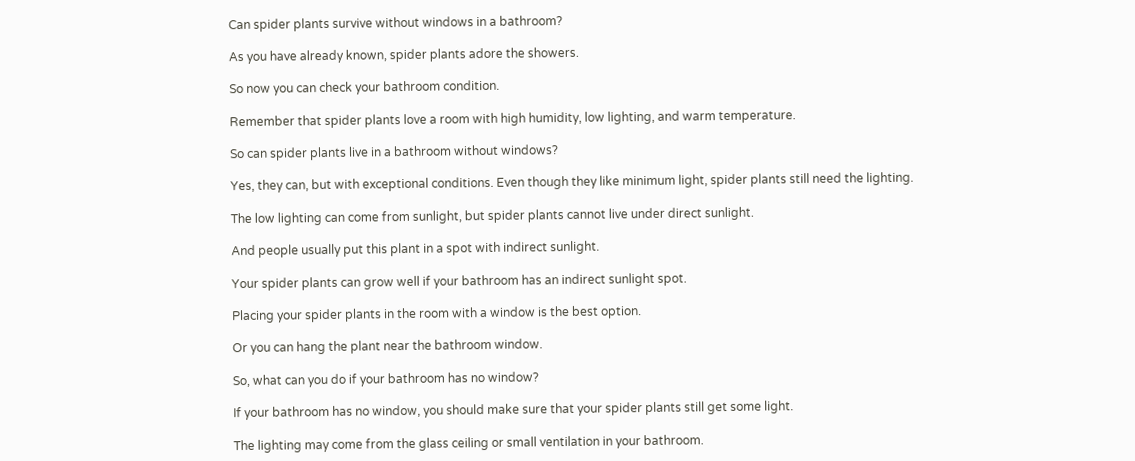Can spider plants survive without windows in a bathroom?

As you have already known, spider plants adore the showers.

So now you can check your bathroom condition.

Remember that spider plants love a room with high humidity, low lighting, and warm temperature.

So can spider plants live in a bathroom without windows?

Yes, they can, but with exceptional conditions. Even though they like minimum light, spider plants still need the lighting.

The low lighting can come from sunlight, but spider plants cannot live under direct sunlight.

And people usually put this plant in a spot with indirect sunlight.

Your spider plants can grow well if your bathroom has an indirect sunlight spot.

Placing your spider plants in the room with a window is the best option.

Or you can hang the plant near the bathroom window.

So, what can you do if your bathroom has no window?

If your bathroom has no window, you should make sure that your spider plants still get some light.

The lighting may come from the glass ceiling or small ventilation in your bathroom.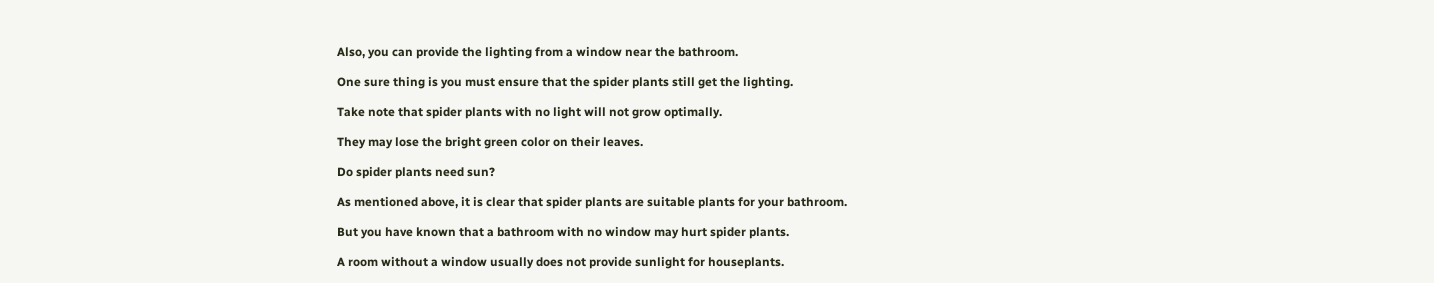Also, you can provide the lighting from a window near the bathroom.

One sure thing is you must ensure that the spider plants still get the lighting.

Take note that spider plants with no light will not grow optimally.

They may lose the bright green color on their leaves.

Do spider plants need sun?

As mentioned above, it is clear that spider plants are suitable plants for your bathroom.

But you have known that a bathroom with no window may hurt spider plants.

A room without a window usually does not provide sunlight for houseplants.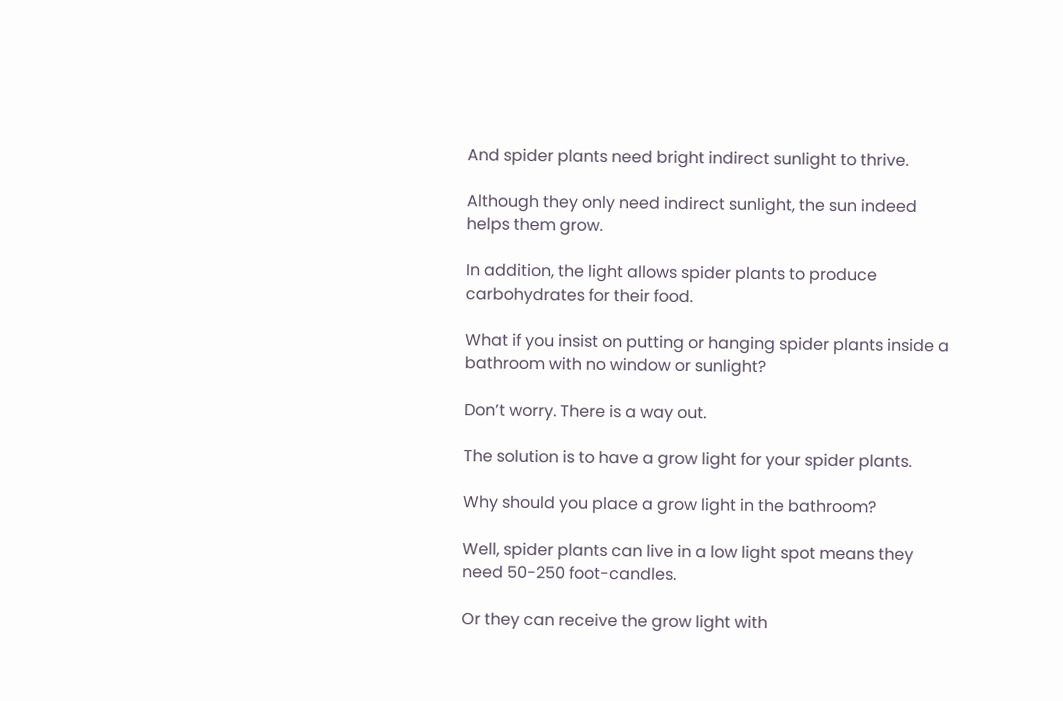And spider plants need bright indirect sunlight to thrive.

Although they only need indirect sunlight, the sun indeed helps them grow.

In addition, the light allows spider plants to produce carbohydrates for their food.

What if you insist on putting or hanging spider plants inside a bathroom with no window or sunlight?

Don’t worry. There is a way out.

The solution is to have a grow light for your spider plants.

Why should you place a grow light in the bathroom?

Well, spider plants can live in a low light spot means they need 50-250 foot-candles.

Or they can receive the grow light with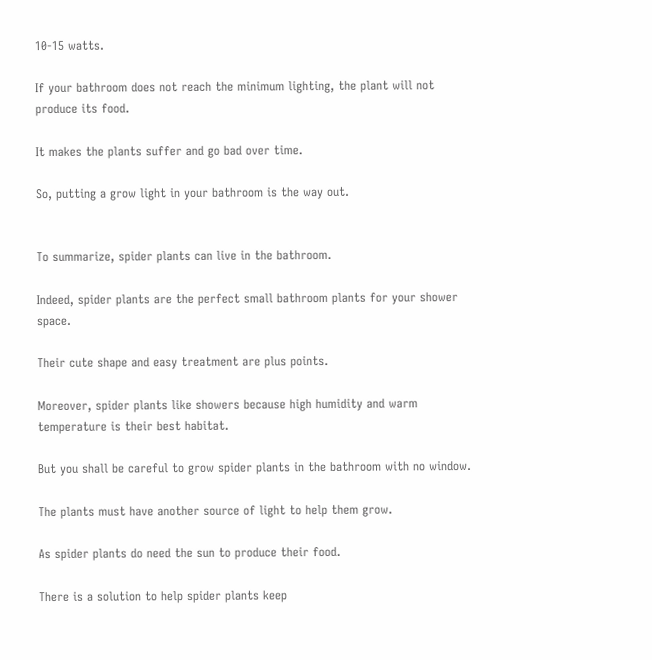10-15 watts.

If your bathroom does not reach the minimum lighting, the plant will not produce its food.

It makes the plants suffer and go bad over time.

So, putting a grow light in your bathroom is the way out.


To summarize, spider plants can live in the bathroom.

Indeed, spider plants are the perfect small bathroom plants for your shower space.

Their cute shape and easy treatment are plus points.

Moreover, spider plants like showers because high humidity and warm temperature is their best habitat.

But you shall be careful to grow spider plants in the bathroom with no window.

The plants must have another source of light to help them grow.

As spider plants do need the sun to produce their food.

There is a solution to help spider plants keep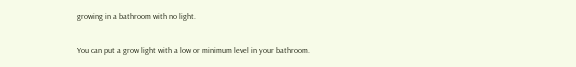growing in a bathroom with no light.

You can put a grow light with a low or minimum level in your bathroom.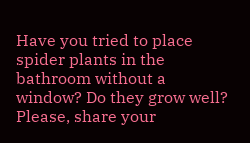Have you tried to place spider plants in the bathroom without a window? Do they grow well? Please, share your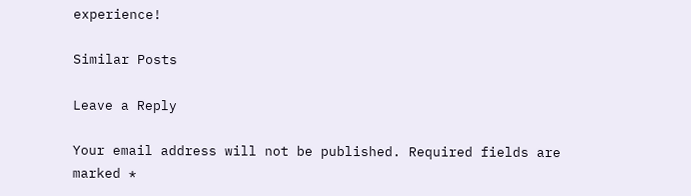experience!

Similar Posts

Leave a Reply

Your email address will not be published. Required fields are marked *